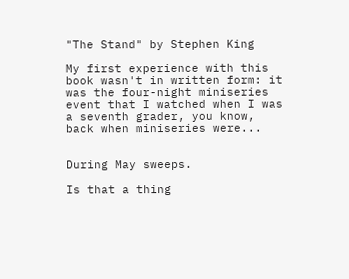"The Stand" by Stephen King

My first experience with this book wasn't in written form: it was the four-night miniseries event that I watched when I was a seventh grader, you know, back when miniseries were...


During May sweeps.

Is that a thing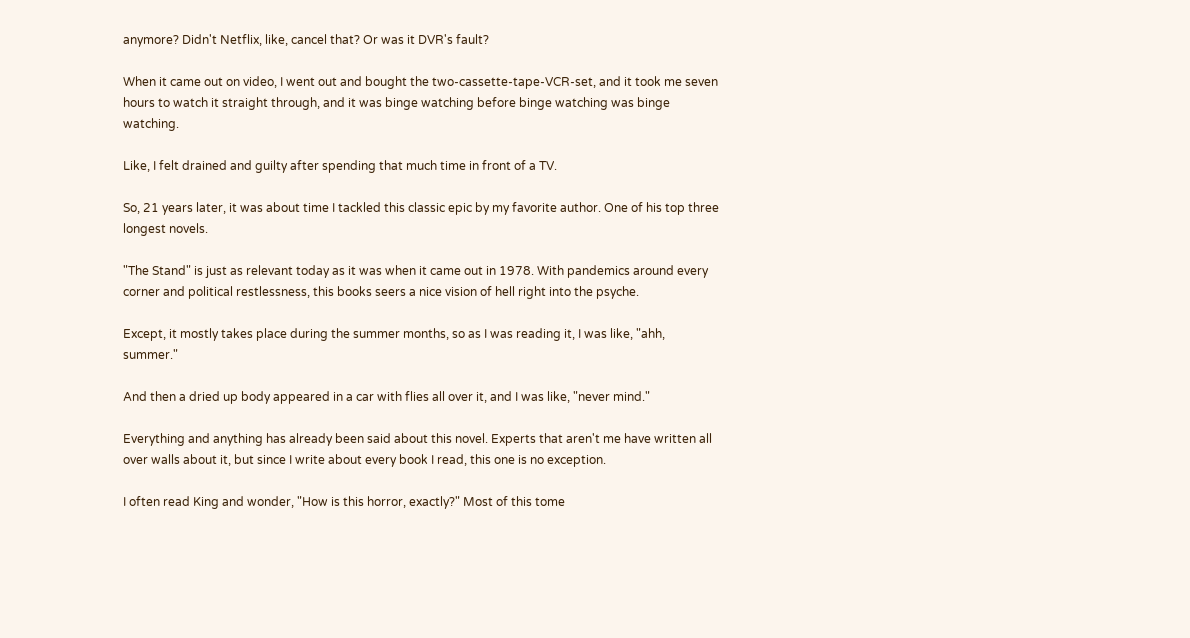anymore? Didn't Netflix, like, cancel that? Or was it DVR's fault?

When it came out on video, I went out and bought the two-cassette-tape-VCR-set, and it took me seven hours to watch it straight through, and it was binge watching before binge watching was binge watching.

Like, I felt drained and guilty after spending that much time in front of a TV.

So, 21 years later, it was about time I tackled this classic epic by my favorite author. One of his top three longest novels.

"The Stand" is just as relevant today as it was when it came out in 1978. With pandemics around every corner and political restlessness, this books seers a nice vision of hell right into the psyche.

Except, it mostly takes place during the summer months, so as I was reading it, I was like, "ahh, summer."

And then a dried up body appeared in a car with flies all over it, and I was like, "never mind."

Everything and anything has already been said about this novel. Experts that aren't me have written all over walls about it, but since I write about every book I read, this one is no exception.

I often read King and wonder, "How is this horror, exactly?" Most of this tome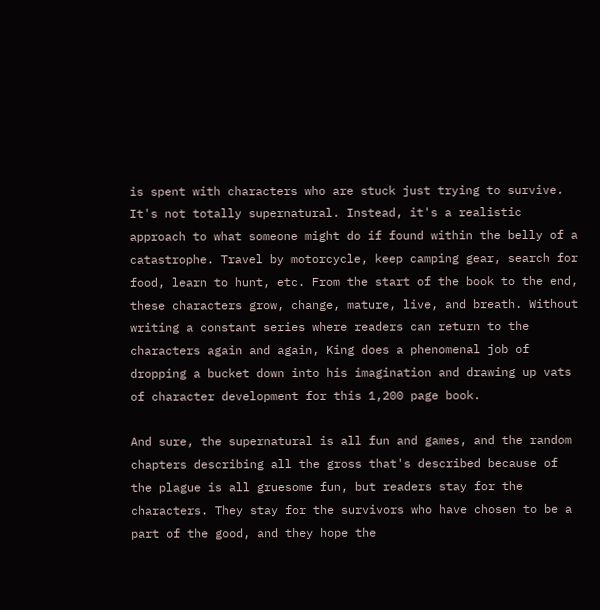is spent with characters who are stuck just trying to survive. It's not totally supernatural. Instead, it's a realistic approach to what someone might do if found within the belly of a catastrophe. Travel by motorcycle, keep camping gear, search for food, learn to hunt, etc. From the start of the book to the end, these characters grow, change, mature, live, and breath. Without writing a constant series where readers can return to the characters again and again, King does a phenomenal job of dropping a bucket down into his imagination and drawing up vats of character development for this 1,200 page book.

And sure, the supernatural is all fun and games, and the random chapters describing all the gross that's described because of the plague is all gruesome fun, but readers stay for the characters. They stay for the survivors who have chosen to be a part of the good, and they hope the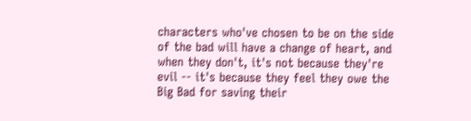characters who've chosen to be on the side of the bad will have a change of heart, and when they don't, it's not because they're evil -- it's because they feel they owe the Big Bad for saving their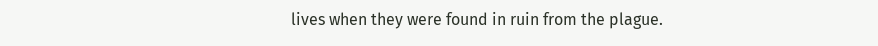lives when they were found in ruin from the plague.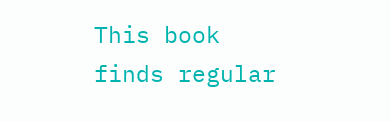This book finds regular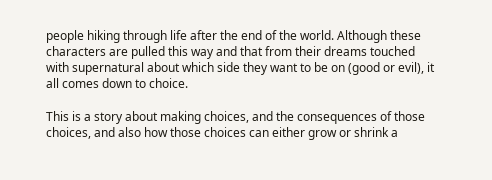people hiking through life after the end of the world. Although these characters are pulled this way and that from their dreams touched with supernatural about which side they want to be on (good or evil), it all comes down to choice.

This is a story about making choices, and the consequences of those choices, and also how those choices can either grow or shrink a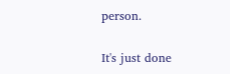person.

It's just done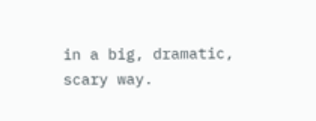in a big, dramatic, scary way.